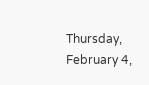Thursday, February 4,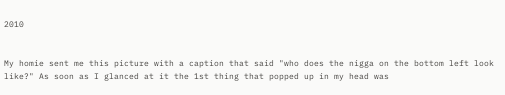2010


My homie sent me this picture with a caption that said "who does the nigga on the bottom left look like?" As soon as I glanced at it the 1st thing that popped up in my head was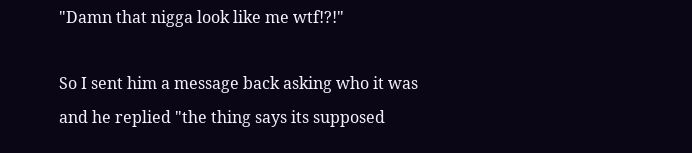"Damn that nigga look like me wtf!?!"

So I sent him a message back asking who it was and he replied "the thing says its supposed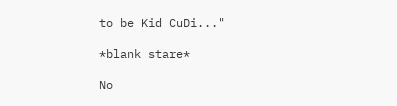to be Kid CuDi..."

*blank stare*

No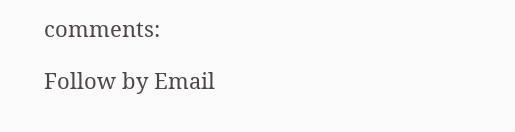comments:

Follow by Email